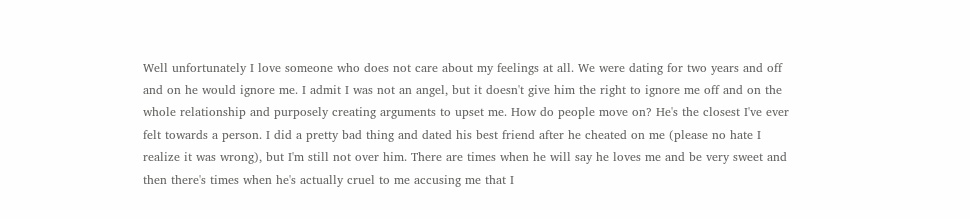Well unfortunately I love someone who does not care about my feelings at all. We were dating for two years and off and on he would ignore me. I admit I was not an angel, but it doesn't give him the right to ignore me off and on the whole relationship and purposely creating arguments to upset me. How do people move on? He's the closest I've ever felt towards a person. I did a pretty bad thing and dated his best friend after he cheated on me (please no hate I realize it was wrong), but I'm still not over him. There are times when he will say he loves me and be very sweet and then there's times when he's actually cruel to me accusing me that I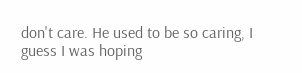don't care. He used to be so caring, I guess I was hoping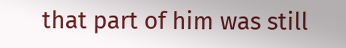that part of him was still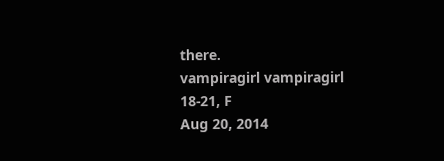there.
vampiragirl vampiragirl
18-21, F
Aug 20, 2014